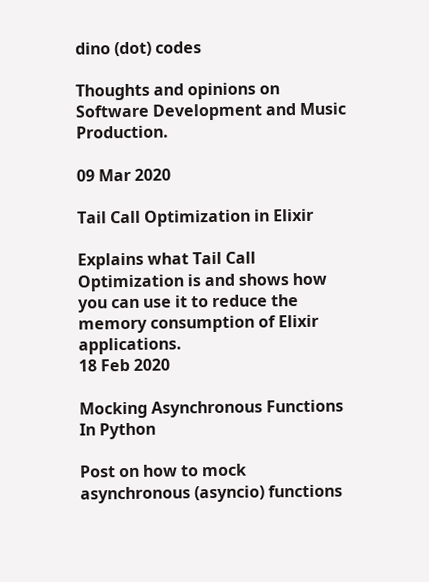dino (dot) codes

Thoughts and opinions on Software Development and Music Production.

09 Mar 2020

Tail Call Optimization in Elixir

Explains what Tail Call Optimization is and shows how you can use it to reduce the memory consumption of Elixir applications.
18 Feb 2020

Mocking Asynchronous Functions In Python

Post on how to mock asynchronous (asyncio) functions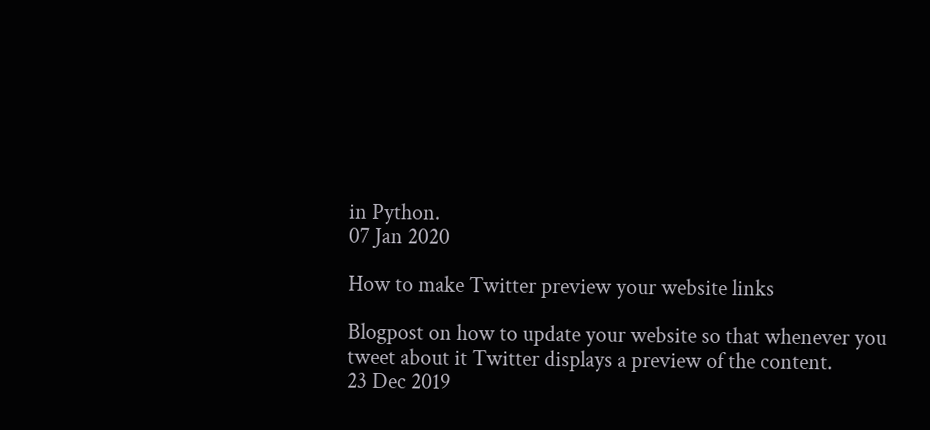in Python.
07 Jan 2020

How to make Twitter preview your website links

Blogpost on how to update your website so that whenever you tweet about it Twitter displays a preview of the content.
23 Dec 2019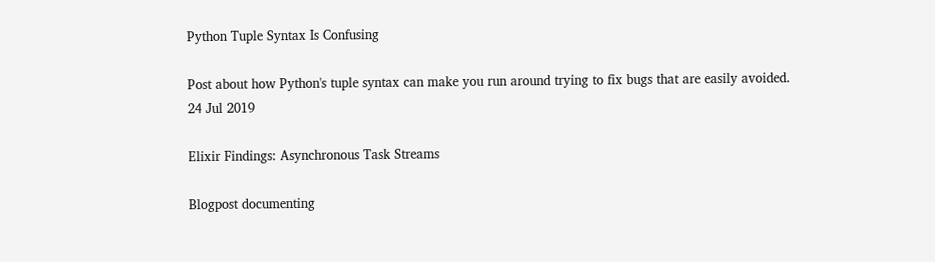Python Tuple Syntax Is Confusing

Post about how Python's tuple syntax can make you run around trying to fix bugs that are easily avoided.
24 Jul 2019

Elixir Findings: Asynchronous Task Streams

Blogpost documenting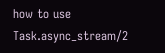how to use Task.async_stream/2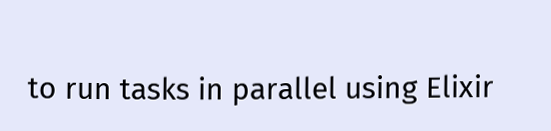to run tasks in parallel using Elixir